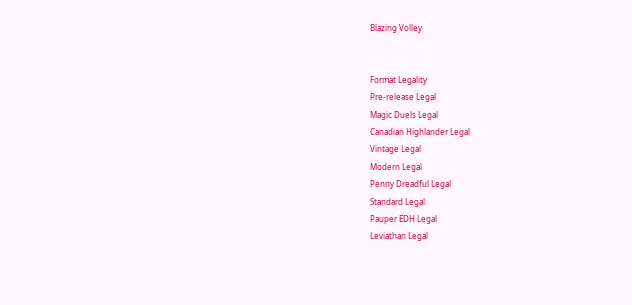Blazing Volley


Format Legality
Pre-release Legal
Magic Duels Legal
Canadian Highlander Legal
Vintage Legal
Modern Legal
Penny Dreadful Legal
Standard Legal
Pauper EDH Legal
Leviathan Legal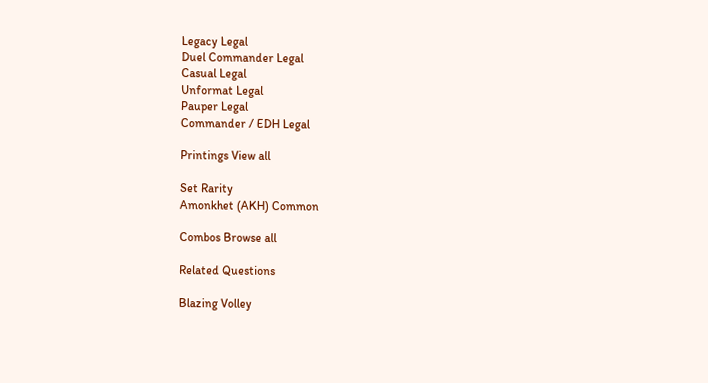Legacy Legal
Duel Commander Legal
Casual Legal
Unformat Legal
Pauper Legal
Commander / EDH Legal

Printings View all

Set Rarity
Amonkhet (AKH) Common

Combos Browse all

Related Questions

Blazing Volley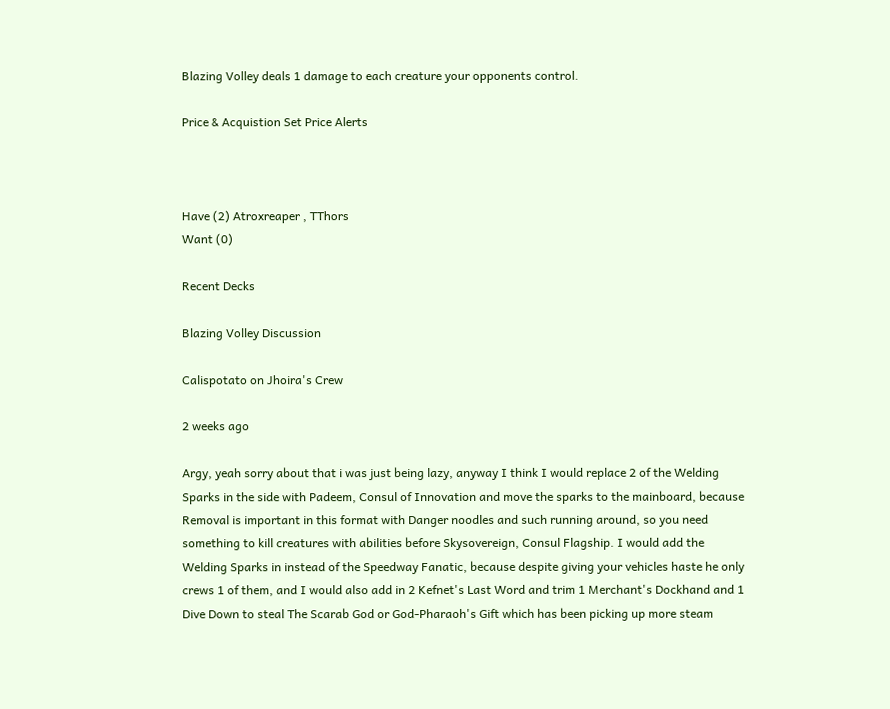Blazing Volley deals 1 damage to each creature your opponents control.

Price & Acquistion Set Price Alerts



Have (2) Atroxreaper , TThors
Want (0)

Recent Decks

Blazing Volley Discussion

Calispotato on Jhoira's Crew

2 weeks ago

Argy, yeah sorry about that i was just being lazy, anyway I think I would replace 2 of the Welding Sparks in the side with Padeem, Consul of Innovation and move the sparks to the mainboard, because Removal is important in this format with Danger noodles and such running around, so you need something to kill creatures with abilities before Skysovereign, Consul Flagship. I would add the Welding Sparks in instead of the Speedway Fanatic, because despite giving your vehicles haste he only crews 1 of them, and I would also add in 2 Kefnet's Last Word and trim 1 Merchant's Dockhand and 1 Dive Down to steal The Scarab God or God-Pharaoh's Gift which has been picking up more steam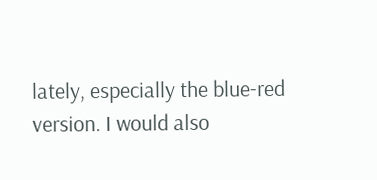lately, especially the blue-red version. I would also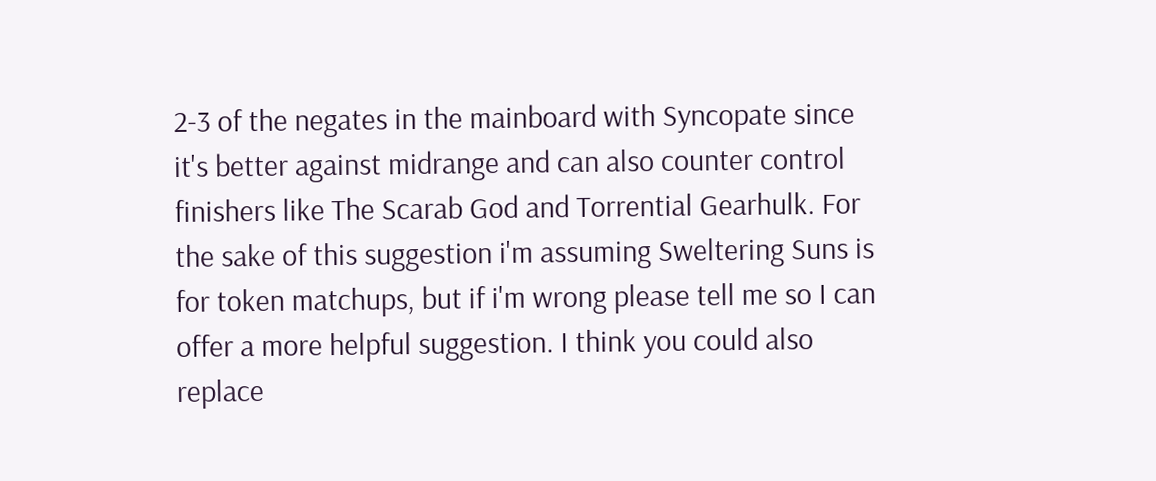2-3 of the negates in the mainboard with Syncopate since it's better against midrange and can also counter control finishers like The Scarab God and Torrential Gearhulk. For the sake of this suggestion i'm assuming Sweltering Suns is for token matchups, but if i'm wrong please tell me so I can offer a more helpful suggestion. I think you could also replace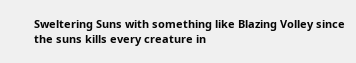Sweltering Suns with something like Blazing Volley since the suns kills every creature in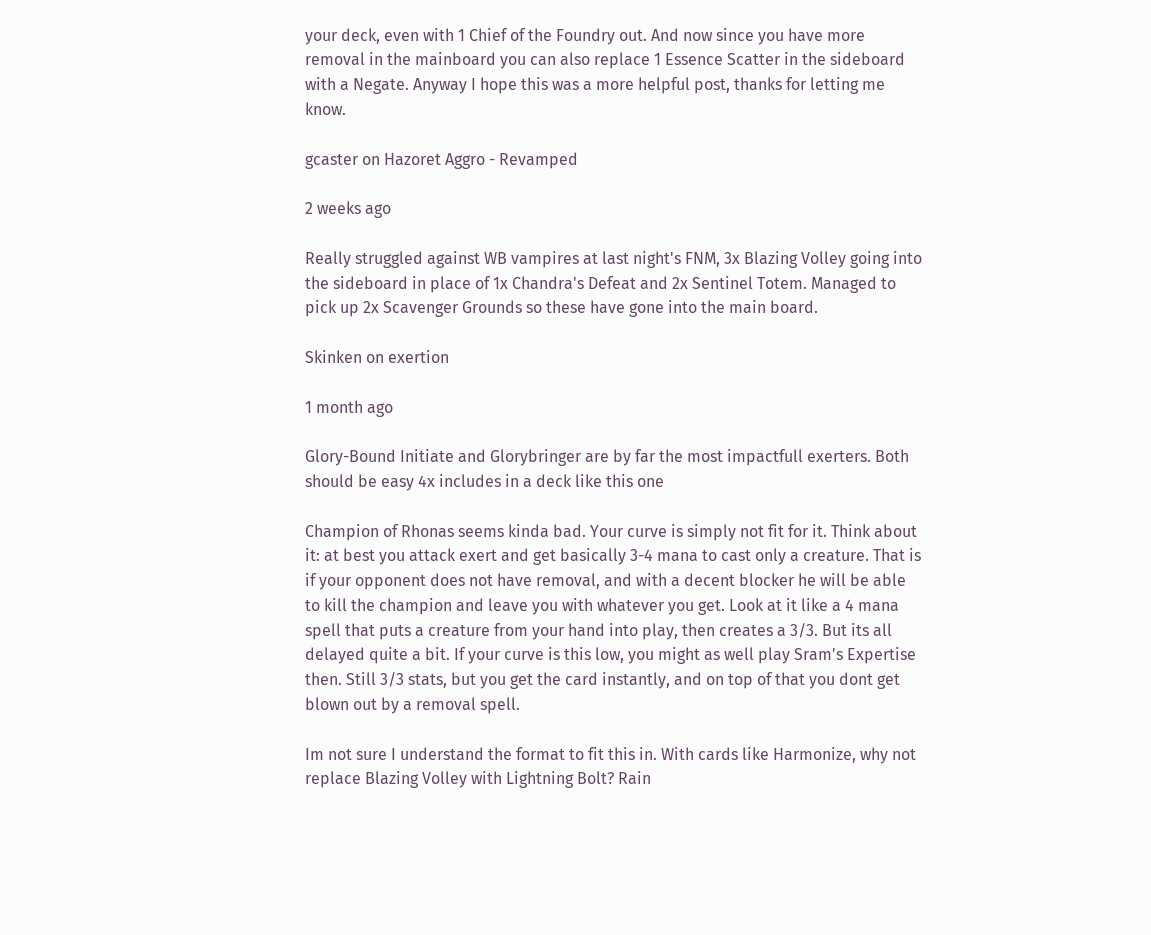your deck, even with 1 Chief of the Foundry out. And now since you have more removal in the mainboard you can also replace 1 Essence Scatter in the sideboard with a Negate. Anyway I hope this was a more helpful post, thanks for letting me know.

gcaster on Hazoret Aggro - Revamped

2 weeks ago

Really struggled against WB vampires at last night's FNM, 3x Blazing Volley going into the sideboard in place of 1x Chandra's Defeat and 2x Sentinel Totem. Managed to pick up 2x Scavenger Grounds so these have gone into the main board.

Skinken on exertion

1 month ago

Glory-Bound Initiate and Glorybringer are by far the most impactfull exerters. Both should be easy 4x includes in a deck like this one

Champion of Rhonas seems kinda bad. Your curve is simply not fit for it. Think about it: at best you attack exert and get basically 3-4 mana to cast only a creature. That is if your opponent does not have removal, and with a decent blocker he will be able to kill the champion and leave you with whatever you get. Look at it like a 4 mana spell that puts a creature from your hand into play, then creates a 3/3. But its all delayed quite a bit. If your curve is this low, you might as well play Sram's Expertise then. Still 3/3 stats, but you get the card instantly, and on top of that you dont get blown out by a removal spell.

Im not sure I understand the format to fit this in. With cards like Harmonize, why not replace Blazing Volley with Lightning Bolt? Rain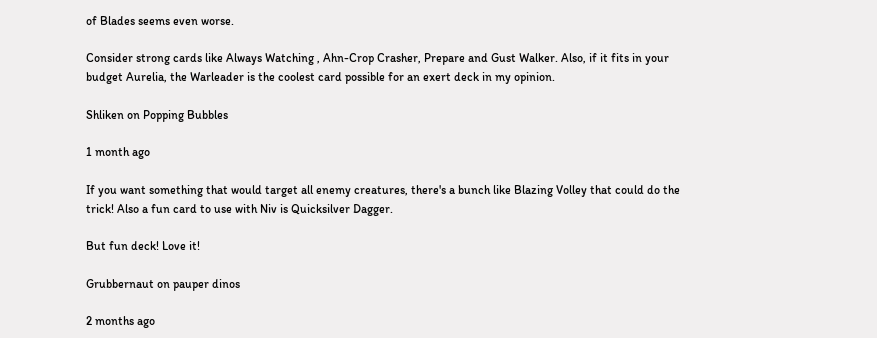of Blades seems even worse.

Consider strong cards like Always Watching , Ahn-Crop Crasher, Prepare and Gust Walker. Also, if it fits in your budget Aurelia, the Warleader is the coolest card possible for an exert deck in my opinion.

Shliken on Popping Bubbles

1 month ago

If you want something that would target all enemy creatures, there's a bunch like Blazing Volley that could do the trick! Also a fun card to use with Niv is Quicksilver Dagger.

But fun deck! Love it!

Grubbernaut on pauper dinos

2 months ago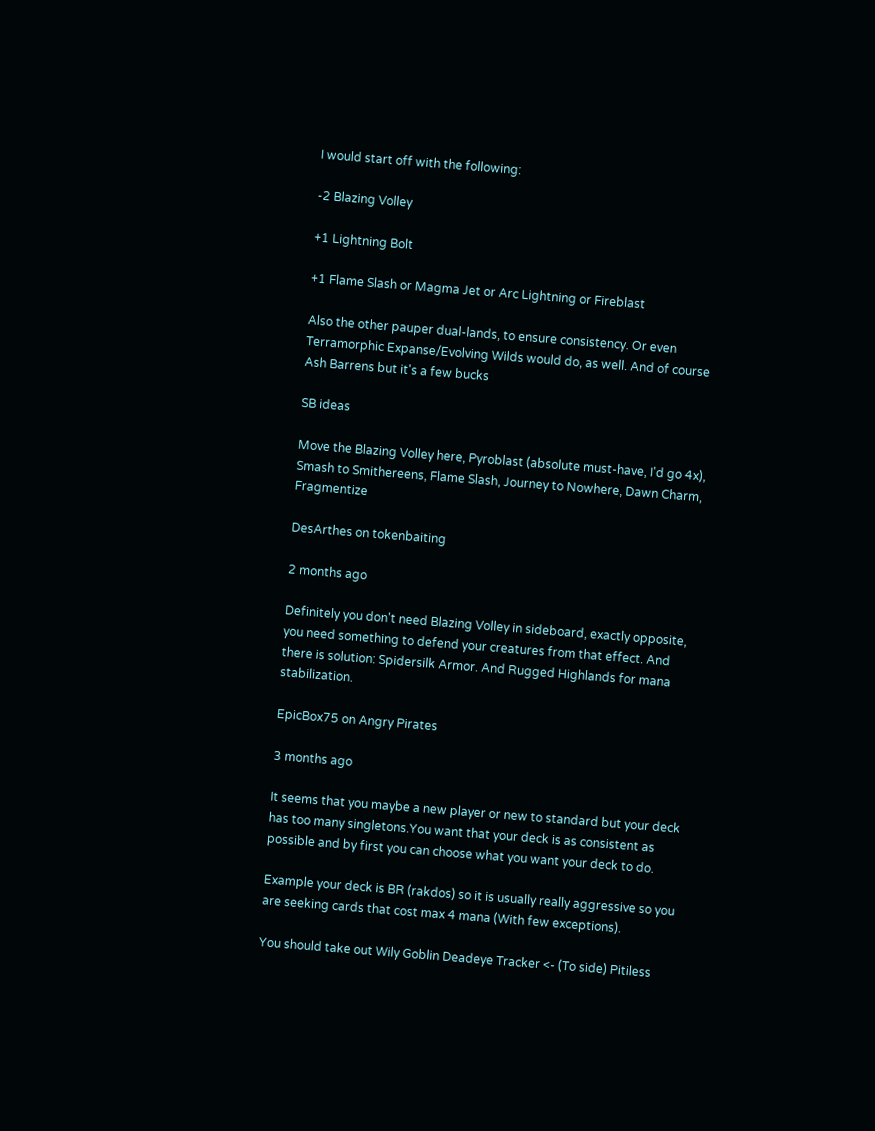I would start off with the following:

-2 Blazing Volley

+1 Lightning Bolt

+1 Flame Slash or Magma Jet or Arc Lightning or Fireblast

Also the other pauper dual-lands, to ensure consistency. Or even Terramorphic Expanse/Evolving Wilds would do, as well. And of course Ash Barrens but it's a few bucks

SB ideas

Move the Blazing Volley here, Pyroblast (absolute must-have, I'd go 4x), Smash to Smithereens, Flame Slash, Journey to Nowhere, Dawn Charm, Fragmentize

DesArthes on tokenbaiting

2 months ago

Definitely you don't need Blazing Volley in sideboard, exactly opposite, you need something to defend your creatures from that effect. And there is solution: Spidersilk Armor. And Rugged Highlands for mana stabilization.

EpicBox75 on Angry Pirates

3 months ago

It seems that you maybe a new player or new to standard but your deck has too many singletons.You want that your deck is as consistent as possible and by first you can choose what you want your deck to do.

Example your deck is BR (rakdos) so it is usually really aggressive so you are seeking cards that cost max 4 mana (With few exceptions).

You should take out Wily Goblin Deadeye Tracker <- (To side) Pitiless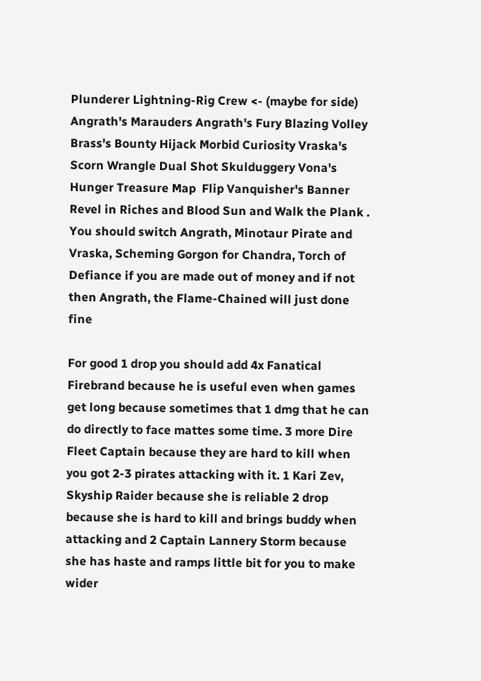Plunderer Lightning-Rig Crew <- (maybe for side) Angrath's Marauders Angrath's Fury Blazing Volley Brass's Bounty Hijack Morbid Curiosity Vraska's Scorn Wrangle Dual Shot Skulduggery Vona's Hunger Treasure Map  Flip Vanquisher's Banner Revel in Riches and Blood Sun and Walk the Plank . You should switch Angrath, Minotaur Pirate and Vraska, Scheming Gorgon for Chandra, Torch of Defiance if you are made out of money and if not then Angrath, the Flame-Chained will just done fine

For good 1 drop you should add 4x Fanatical Firebrand because he is useful even when games get long because sometimes that 1 dmg that he can do directly to face mattes some time. 3 more Dire Fleet Captain because they are hard to kill when you got 2-3 pirates attacking with it. 1 Kari Zev, Skyship Raider because she is reliable 2 drop because she is hard to kill and brings buddy when attacking and 2 Captain Lannery Storm because she has haste and ramps little bit for you to make wider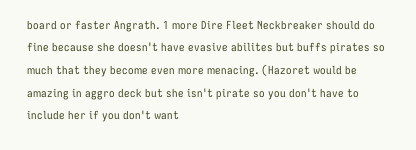board or faster Angrath. 1 more Dire Fleet Neckbreaker should do fine because she doesn't have evasive abilites but buffs pirates so much that they become even more menacing. (Hazoret would be amazing in aggro deck but she isn't pirate so you don't have to include her if you don't want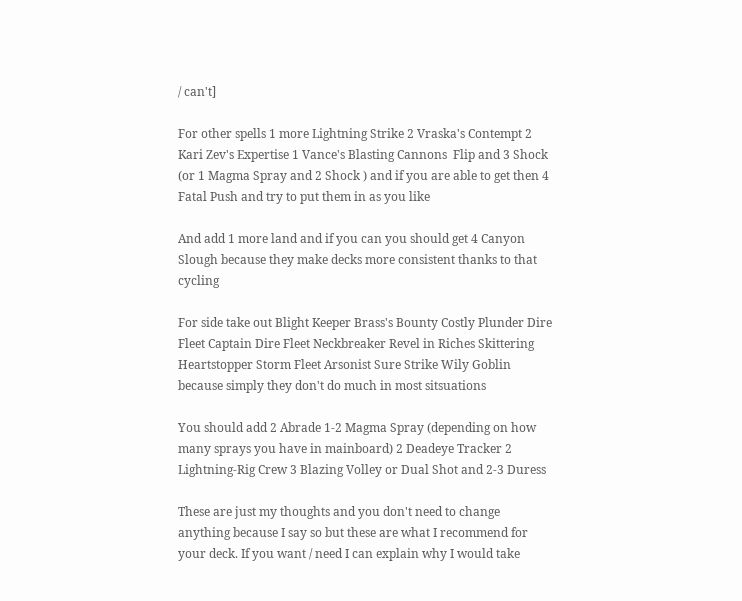/ can't]

For other spells 1 more Lightning Strike 2 Vraska's Contempt 2 Kari Zev's Expertise 1 Vance's Blasting Cannons  Flip and 3 Shock (or 1 Magma Spray and 2 Shock ) and if you are able to get then 4 Fatal Push and try to put them in as you like

And add 1 more land and if you can you should get 4 Canyon Slough because they make decks more consistent thanks to that cycling

For side take out Blight Keeper Brass's Bounty Costly Plunder Dire Fleet Captain Dire Fleet Neckbreaker Revel in Riches Skittering Heartstopper Storm Fleet Arsonist Sure Strike Wily Goblin because simply they don't do much in most sitsuations

You should add 2 Abrade 1-2 Magma Spray (depending on how many sprays you have in mainboard) 2 Deadeye Tracker 2 Lightning-Rig Crew 3 Blazing Volley or Dual Shot and 2-3 Duress

These are just my thoughts and you don't need to change anything because I say so but these are what I recommend for your deck. If you want / need I can explain why I would take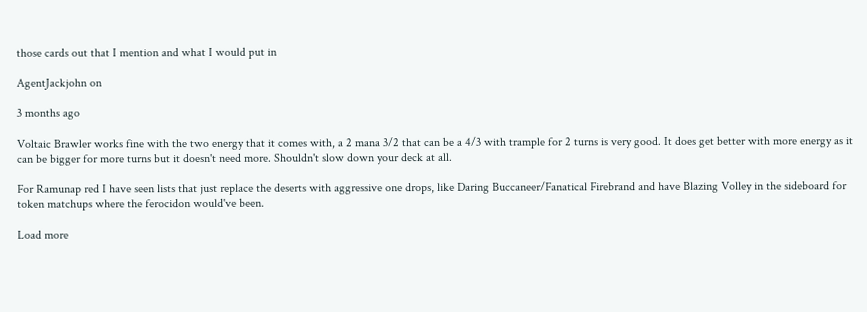those cards out that I mention and what I would put in

AgentJackjohn on

3 months ago

Voltaic Brawler works fine with the two energy that it comes with, a 2 mana 3/2 that can be a 4/3 with trample for 2 turns is very good. It does get better with more energy as it can be bigger for more turns but it doesn't need more. Shouldn't slow down your deck at all.

For Ramunap red I have seen lists that just replace the deserts with aggressive one drops, like Daring Buccaneer/Fanatical Firebrand and have Blazing Volley in the sideboard for token matchups where the ferocidon would've been.

Load more